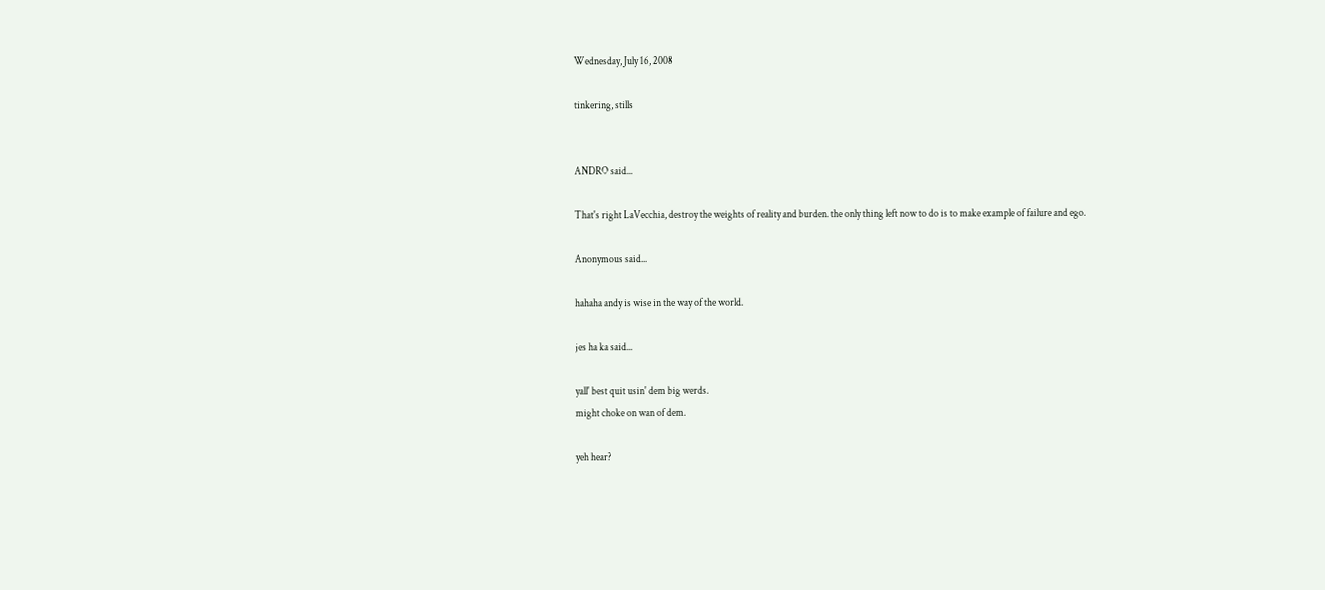Wednesday, July 16, 2008

tinkering, stills


ANDRO said...

That's right LaVecchia, destroy the weights of reality and burden. the only thing left now to do is to make example of failure and ego.

Anonymous said...

hahaha andy is wise in the way of the world.

jes ha ka said...

yall' best quit usin' dem big werds.
might choke on wan of dem.

yeh hear?